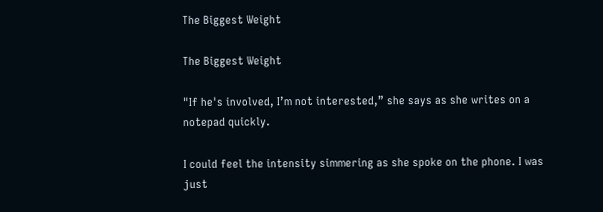The Biggest Weight

The Biggest Weight

"If he's involved, I’m not interested,” she says as she writes on a notepad quickly.

I could feel the intensity simmering as she spoke on the phone. I was just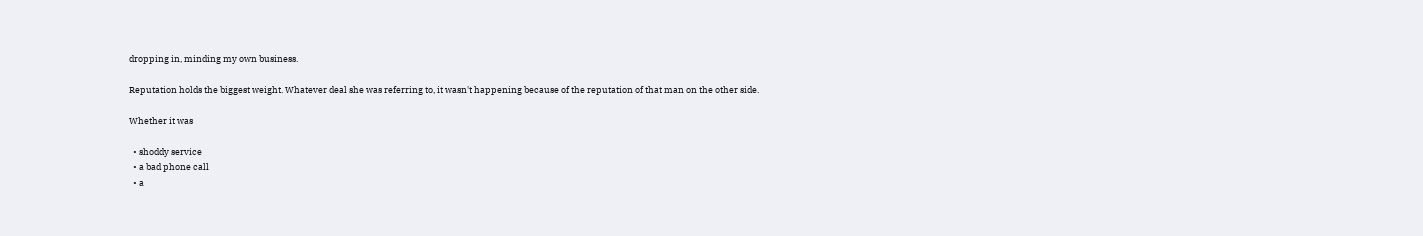dropping in, minding my own business.

Reputation holds the biggest weight. Whatever deal she was referring to, it wasn't happening because of the reputation of that man on the other side.

Whether it was

  • shoddy service
  • a bad phone call
  • a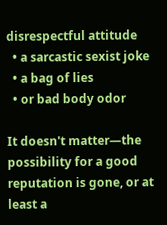disrespectful attitude
  • a sarcastic sexist joke
  • a bag of lies
  • or bad body odor

It doesn't matter—the possibility for a good reputation is gone, or at least a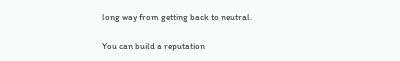long way from getting back to neutral.

You can build a reputation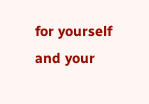for yourself and your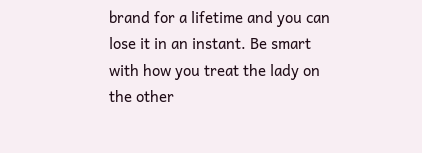brand for a lifetime and you can lose it in an instant. Be smart with how you treat the lady on the other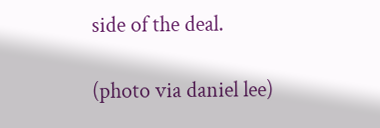side of the deal.

(photo via daniel lee)